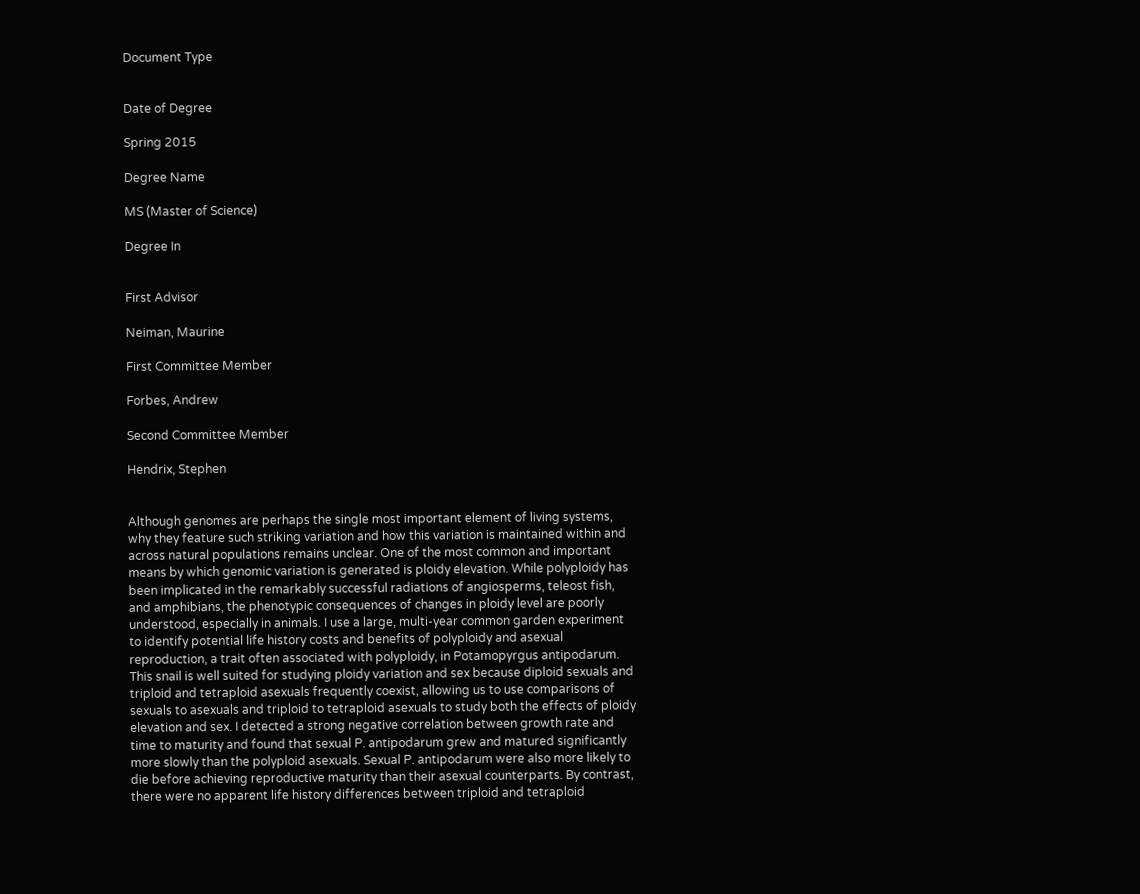Document Type


Date of Degree

Spring 2015

Degree Name

MS (Master of Science)

Degree In


First Advisor

Neiman, Maurine

First Committee Member

Forbes, Andrew

Second Committee Member

Hendrix, Stephen


Although genomes are perhaps the single most important element of living systems, why they feature such striking variation and how this variation is maintained within and across natural populations remains unclear. One of the most common and important means by which genomic variation is generated is ploidy elevation. While polyploidy has been implicated in the remarkably successful radiations of angiosperms, teleost fish, and amphibians, the phenotypic consequences of changes in ploidy level are poorly understood, especially in animals. I use a large, multi-year common garden experiment to identify potential life history costs and benefits of polyploidy and asexual reproduction, a trait often associated with polyploidy, in Potamopyrgus antipodarum. This snail is well suited for studying ploidy variation and sex because diploid sexuals and triploid and tetraploid asexuals frequently coexist, allowing us to use comparisons of sexuals to asexuals and triploid to tetraploid asexuals to study both the effects of ploidy elevation and sex. I detected a strong negative correlation between growth rate and time to maturity and found that sexual P. antipodarum grew and matured significantly more slowly than the polyploid asexuals. Sexual P. antipodarum were also more likely to die before achieving reproductive maturity than their asexual counterparts. By contrast, there were no apparent life history differences between triploid and tetraploid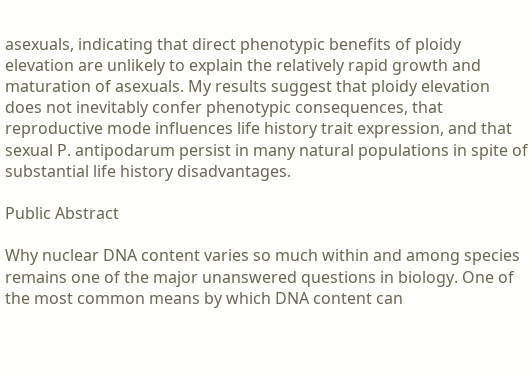asexuals, indicating that direct phenotypic benefits of ploidy elevation are unlikely to explain the relatively rapid growth and maturation of asexuals. My results suggest that ploidy elevation does not inevitably confer phenotypic consequences, that reproductive mode influences life history trait expression, and that sexual P. antipodarum persist in many natural populations in spite of substantial life history disadvantages.

Public Abstract

Why nuclear DNA content varies so much within and among species remains one of the major unanswered questions in biology. One of the most common means by which DNA content can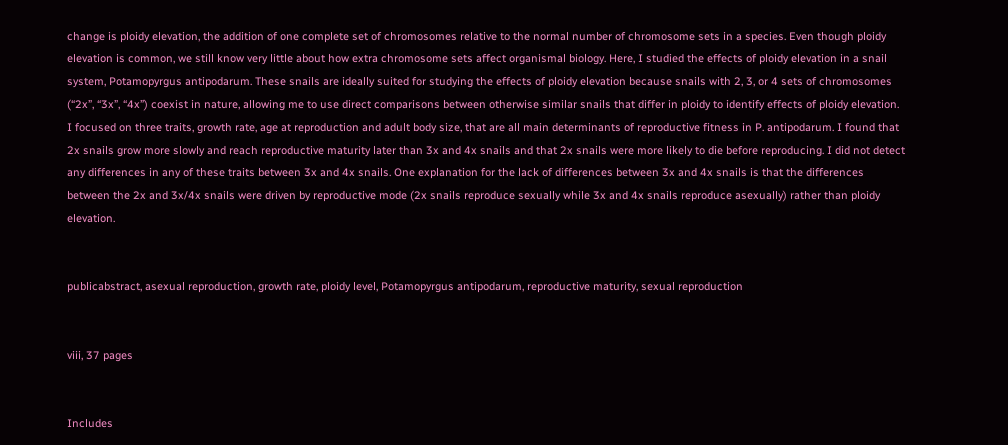change is ploidy elevation, the addition of one complete set of chromosomes relative to the normal number of chromosome sets in a species. Even though ploidy elevation is common, we still know very little about how extra chromosome sets affect organismal biology. Here, I studied the effects of ploidy elevation in a snail system, Potamopyrgus antipodarum. These snails are ideally suited for studying the effects of ploidy elevation because snails with 2, 3, or 4 sets of chromosomes (“2x”, “3x”, “4x”) coexist in nature, allowing me to use direct comparisons between otherwise similar snails that differ in ploidy to identify effects of ploidy elevation. I focused on three traits, growth rate, age at reproduction and adult body size, that are all main determinants of reproductive fitness in P. antipodarum. I found that 2x snails grow more slowly and reach reproductive maturity later than 3x and 4x snails and that 2x snails were more likely to die before reproducing. I did not detect any differences in any of these traits between 3x and 4x snails. One explanation for the lack of differences between 3x and 4x snails is that the differences between the 2x and 3x/4x snails were driven by reproductive mode (2x snails reproduce sexually while 3x and 4x snails reproduce asexually) rather than ploidy elevation.


publicabstract, asexual reproduction, growth rate, ploidy level, Potamopyrgus antipodarum, reproductive maturity, sexual reproduction


viii, 37 pages


Includes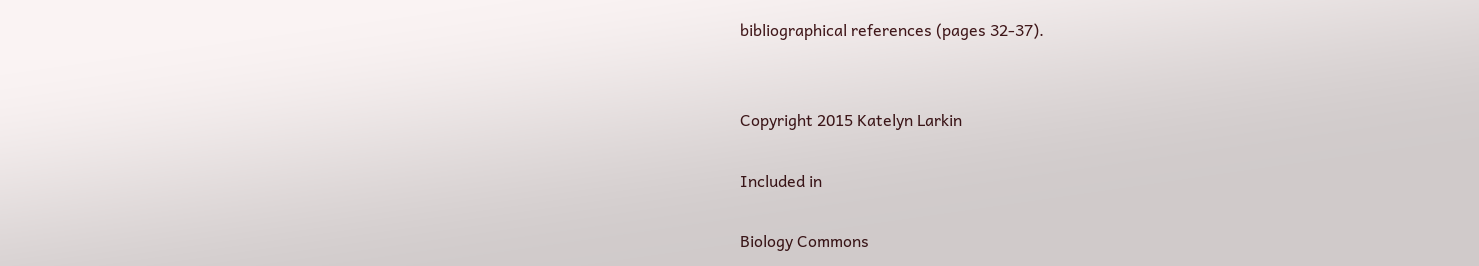bibliographical references (pages 32-37).


Copyright 2015 Katelyn Larkin

Included in

Biology Commons